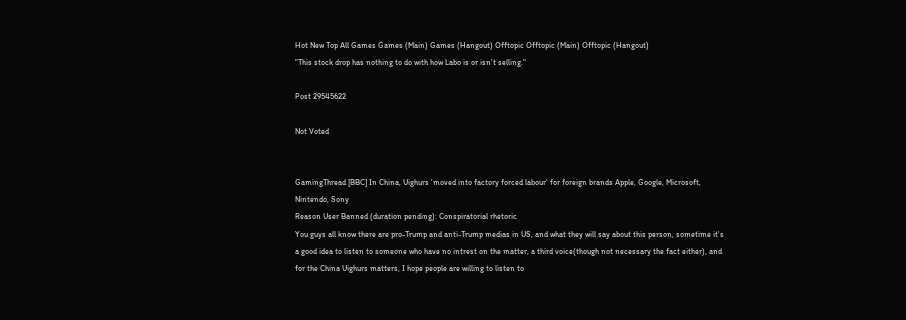Hot New Top All Games Games (Main) Games (Hangout) Offtopic Offtopic (Main) Offtopic (Hangout)
"This stock drop has nothing to do with how Labo is or isn't selling."

Post 29545622

Not Voted


GamingThread [BBC] In China, Uighurs 'moved into factory forced labour' for foreign brands Apple, Google, Microsoft, Nintendo, Sony
Reason User Banned (duration pending): Conspiratorial rhetoric
You guys all know there are pro-Trump and anti-Trump medias in US, and what they will say about this person, sometime it's a good idea to listen to someone who have no intrest on the matter, a third voice(though not necessary the fact either), and for the China Uighurs matters, I hope people are willing to listen to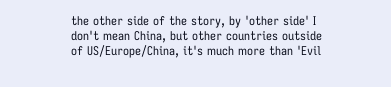the other side of the story, by 'other side' I don't mean China, but other countries outside of US/Europe/China, it's much more than 'Evil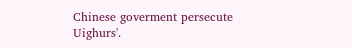Chinese goverment persecute Uighurs'.